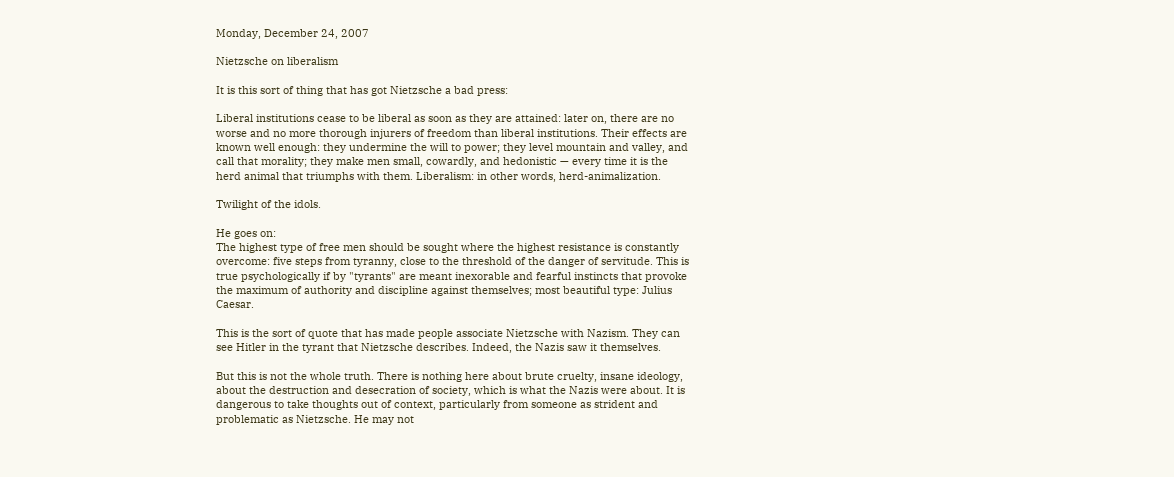Monday, December 24, 2007

Nietzsche on liberalism

It is this sort of thing that has got Nietzsche a bad press:

Liberal institutions cease to be liberal as soon as they are attained: later on, there are no worse and no more thorough injurers of freedom than liberal institutions. Their effects are known well enough: they undermine the will to power; they level mountain and valley, and call that morality; they make men small, cowardly, and hedonistic — every time it is the herd animal that triumphs with them. Liberalism: in other words, herd-animalization.

Twilight of the idols.

He goes on:
The highest type of free men should be sought where the highest resistance is constantly overcome: five steps from tyranny, close to the threshold of the danger of servitude. This is true psychologically if by "tyrants" are meant inexorable and fearful instincts that provoke the maximum of authority and discipline against themselves; most beautiful type: Julius Caesar.

This is the sort of quote that has made people associate Nietzsche with Nazism. They can see Hitler in the tyrant that Nietzsche describes. Indeed, the Nazis saw it themselves.

But this is not the whole truth. There is nothing here about brute cruelty, insane ideology, about the destruction and desecration of society, which is what the Nazis were about. It is dangerous to take thoughts out of context, particularly from someone as strident and problematic as Nietzsche. He may not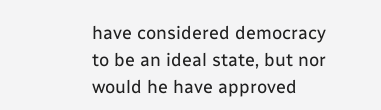have considered democracy to be an ideal state, but nor would he have approved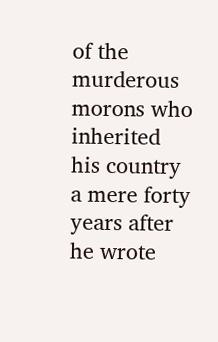of the murderous morons who inherited his country a mere forty years after he wrote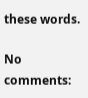these words.

No comments: